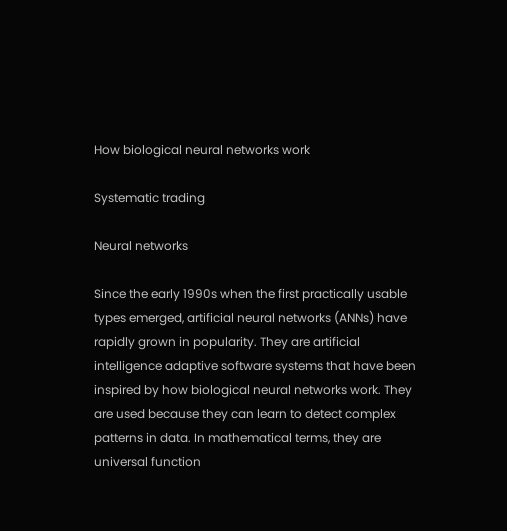How biological neural networks work

Systematic trading

Neural networks

Since the early 1990s when the first practically usable types emerged, artificial neural networks (ANNs) have rapidly grown in popularity. They are artificial intelligence adaptive software systems that have been inspired by how biological neural networks work. They are used because they can learn to detect complex patterns in data. In mathematical terms, they are universal function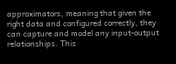approximators, meaning that given the right data and configured correctly, they can capture and model any input-output relationships. This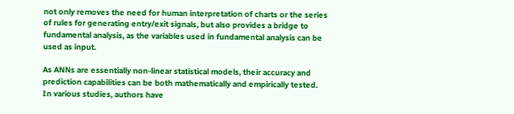not only removes the need for human interpretation of charts or the series of rules for generating entry/exit signals, but also provides a bridge to fundamental analysis, as the variables used in fundamental analysis can be used as input.

As ANNs are essentially non-linear statistical models, their accuracy and prediction capabilities can be both mathematically and empirically tested. In various studies, authors have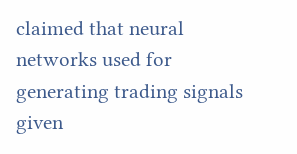claimed that neural networks used for generating trading signals given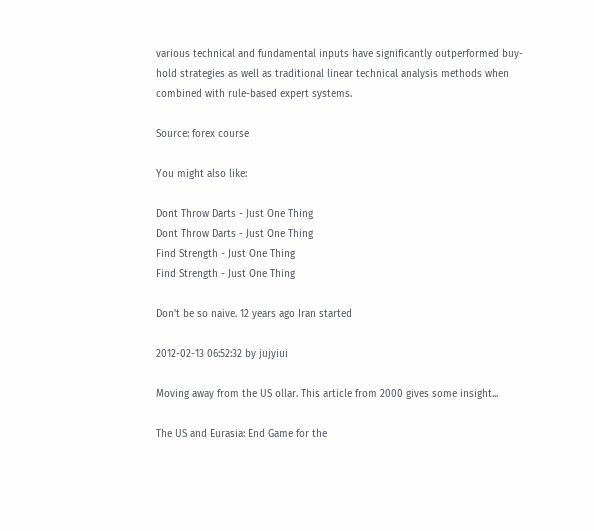various technical and fundamental inputs have significantly outperformed buy-hold strategies as well as traditional linear technical analysis methods when combined with rule-based expert systems.

Source: forex course

You might also like:

Dont Throw Darts - Just One Thing
Dont Throw Darts - Just One Thing
Find Strength - Just One Thing
Find Strength - Just One Thing

Don't be so naive. 12 years ago Iran started

2012-02-13 06:52:32 by jujyiui

Moving away from the US ollar. This article from 2000 gives some insight...

The US and Eurasia: End Game for the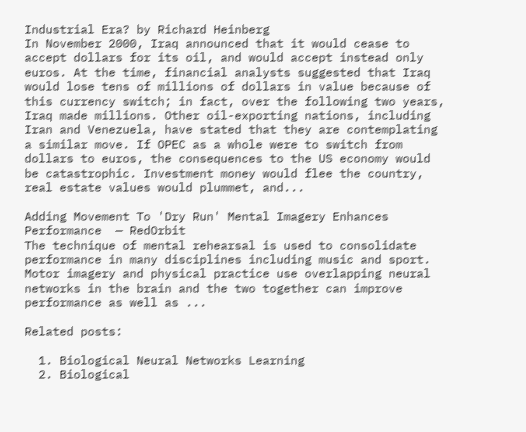Industrial Era? by Richard Heinberg
In November 2000, Iraq announced that it would cease to accept dollars for its oil, and would accept instead only euros. At the time, financial analysts suggested that Iraq would lose tens of millions of dollars in value because of this currency switch; in fact, over the following two years, Iraq made millions. Other oil-exporting nations, including Iran and Venezuela, have stated that they are contemplating a similar move. If OPEC as a whole were to switch from dollars to euros, the consequences to the US economy would be catastrophic. Investment money would flee the country, real estate values would plummet, and...

Adding Movement To 'Dry Run' Mental Imagery Enhances Performance  — RedOrbit
The technique of mental rehearsal is used to consolidate performance in many disciplines including music and sport. Motor imagery and physical practice use overlapping neural networks in the brain and the two together can improve performance as well as ...

Related posts:

  1. Biological Neural Networks Learning
  2. Biological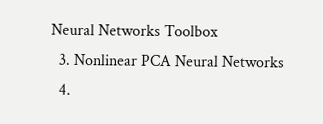Neural Networks Toolbox
  3. Nonlinear PCA Neural Networks
  4.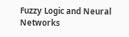Fuzzy Logic and Neural Networks